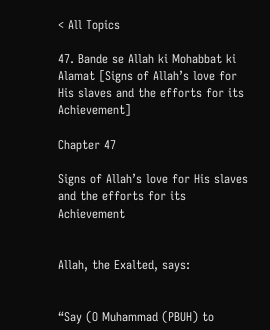< All Topics

47. Bande se Allah ki Mohabbat ki Alamat [Signs of Allah’s love for His slaves and the efforts for its Achievement]

Chapter 47

Signs of Allah’s love for His slaves and the efforts for its Achievement


Allah, the Exalted, says:


“Say (O Muhammad (PBUH) to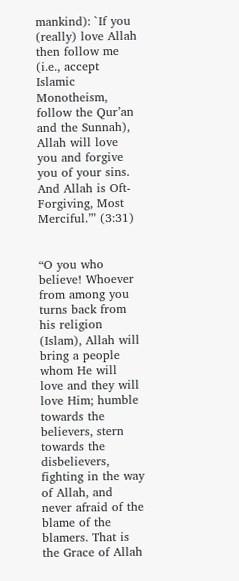mankind): `If you (really) love Allah then follow me (i.e., accept Islamic Monotheism, follow the Qur’an and the Sunnah), Allah will love you and forgive you of your sins. And Allah is Oft-Forgiving, Most Merciful.”’ (3:31)


“O you who believe! Whoever from among you turns back from his religion (Islam), Allah will bring a people whom He will love and they will love Him; humble towards the believers, stern towards the disbelievers, fighting in the way of Allah, and never afraid of the blame of the blamers. That is the Grace of Allah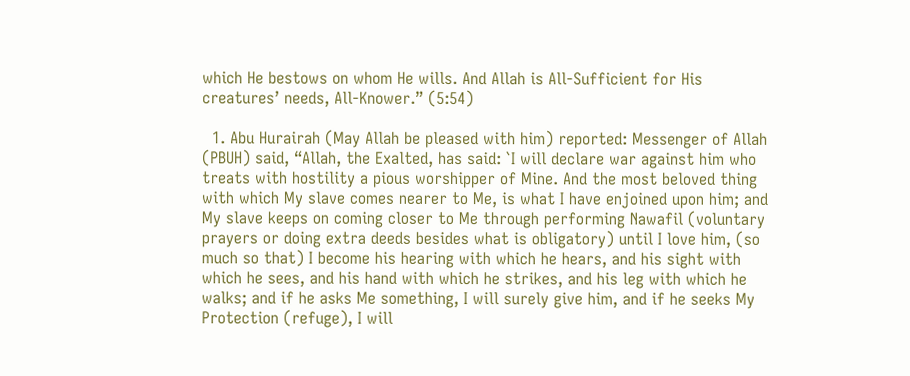which He bestows on whom He wills. And Allah is All-Sufficient for His creatures’ needs, All-Knower.” (5:54)

  1. Abu Hurairah (May Allah be pleased with him) reported: Messenger of Allah (PBUH) said, “Allah, the Exalted, has said: `I will declare war against him who treats with hostility a pious worshipper of Mine. And the most beloved thing with which My slave comes nearer to Me, is what I have enjoined upon him; and My slave keeps on coming closer to Me through performing Nawafil (voluntary prayers or doing extra deeds besides what is obligatory) until I love him, (so much so that) I become his hearing with which he hears, and his sight with which he sees, and his hand with which he strikes, and his leg with which he walks; and if he asks Me something, I will surely give him, and if he seeks My Protection (refuge), I will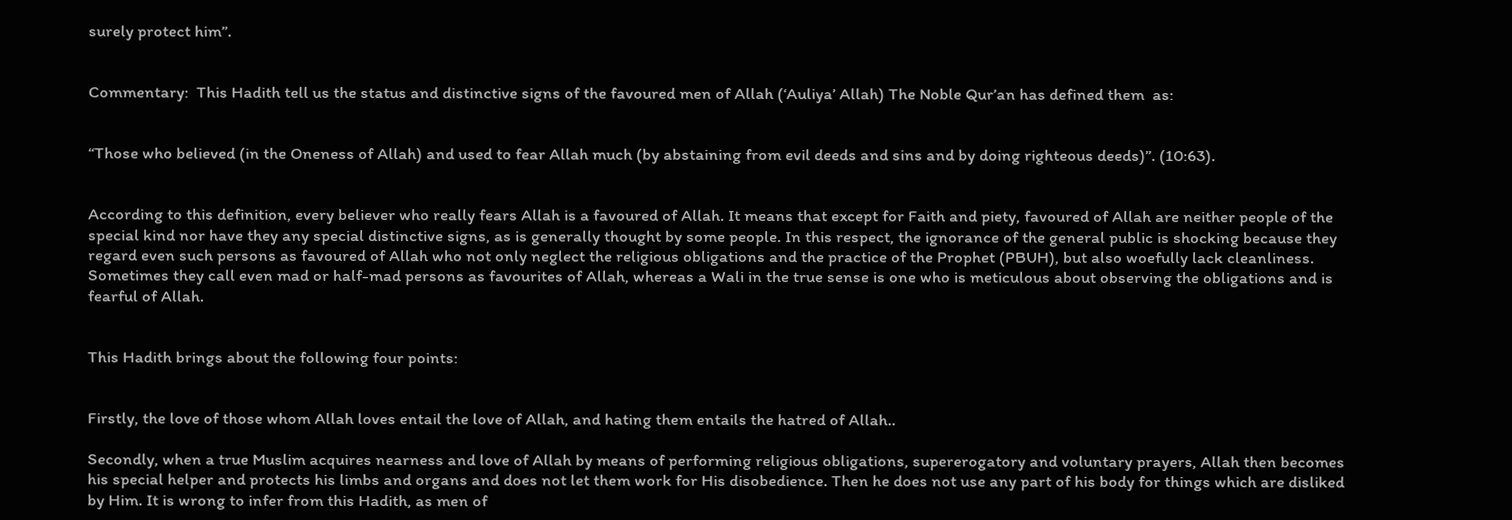surely protect him”.


Commentary:  This Hadith tell us the status and distinctive signs of the favoured men of Allah (‘Auliya’ Allah) The Noble Qur’an has defined them  as:


“Those who believed (in the Oneness of Allah) and used to fear Allah much (by abstaining from evil deeds and sins and by doing righteous deeds)”. (10:63).


According to this definition, every believer who really fears Allah is a favoured of Allah. It means that except for Faith and piety, favoured of Allah are neither people of the special kind nor have they any special distinctive signs, as is generally thought by some people. In this respect, the ignorance of the general public is shocking because they regard even such persons as favoured of Allah who not only neglect the religious obligations and the practice of the Prophet (PBUH), but also woefully lack cleanliness. Sometimes they call even mad or half-mad persons as favourites of Allah, whereas a Wali in the true sense is one who is meticulous about observing the obligations and is fearful of Allah.


This Hadith brings about the following four points:


Firstly, the love of those whom Allah loves entail the love of Allah, and hating them entails the hatred of Allah..

Secondly, when a true Muslim acquires nearness and love of Allah by means of performing religious obligations, supererogatory and voluntary prayers, Allah then becomes his special helper and protects his limbs and organs and does not let them work for His disobedience. Then he does not use any part of his body for things which are disliked by Him. It is wrong to infer from this Hadith, as men of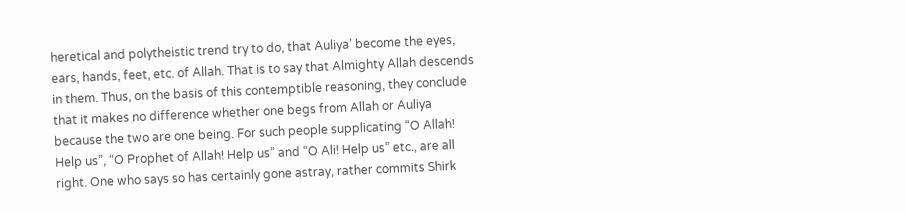heretical and polytheistic trend try to do, that Auliya’ become the eyes, ears, hands, feet, etc. of Allah. That is to say that Almighty Allah descends in them. Thus, on the basis of this contemptible reasoning, they conclude that it makes no difference whether one begs from Allah or Auliya because the two are one being. For such people supplicating “O Allah! Help us”, “O Prophet of Allah! Help us” and “O Ali! Help us” etc., are all right. One who says so has certainly gone astray, rather commits Shirk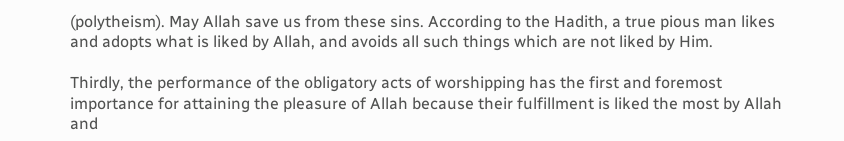(polytheism). May Allah save us from these sins. According to the Hadith, a true pious man likes and adopts what is liked by Allah, and avoids all such things which are not liked by Him.

Thirdly, the performance of the obligatory acts of worshipping has the first and foremost importance for attaining the pleasure of Allah because their fulfillment is liked the most by Allah and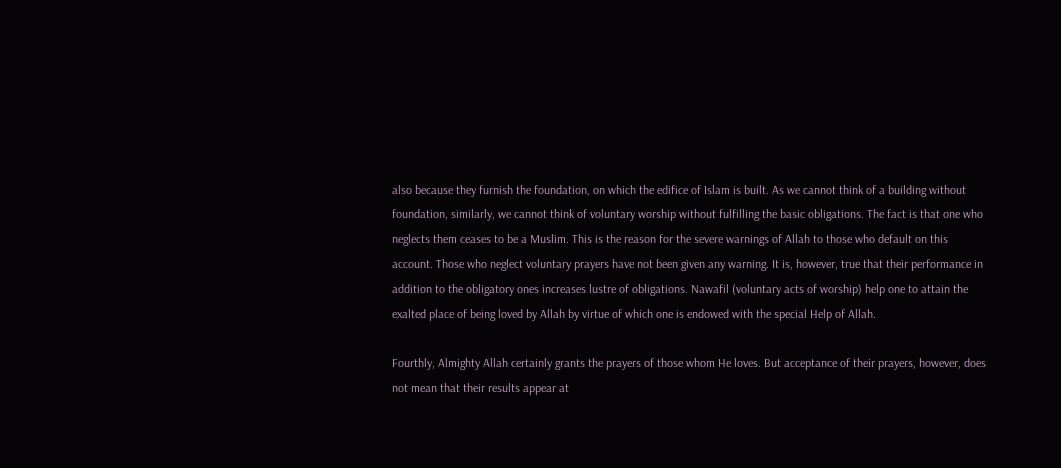also because they furnish the foundation, on which the edifice of Islam is built. As we cannot think of a building without foundation, similarly, we cannot think of voluntary worship without fulfilling the basic obligations. The fact is that one who neglects them ceases to be a Muslim. This is the reason for the severe warnings of Allah to those who default on this account. Those who neglect voluntary prayers have not been given any warning. It is, however, true that their performance in addition to the obligatory ones increases lustre of obligations. Nawafil (voluntary acts of worship) help one to attain the exalted place of being loved by Allah by virtue of which one is endowed with the special Help of Allah.

Fourthly, Almighty Allah certainly grants the prayers of those whom He loves. But acceptance of their prayers, however, does not mean that their results appear at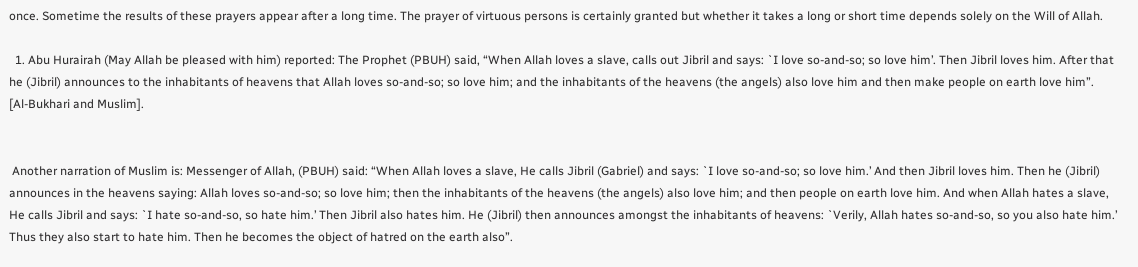once. Sometime the results of these prayers appear after a long time. The prayer of virtuous persons is certainly granted but whether it takes a long or short time depends solely on the Will of Allah.

  1. Abu Hurairah (May Allah be pleased with him) reported: The Prophet (PBUH) said, “When Allah loves a slave, calls out Jibril and says: `I love so-and-so; so love him’. Then Jibril loves him. After that he (Jibril) announces to the inhabitants of heavens that Allah loves so-and-so; so love him; and the inhabitants of the heavens (the angels) also love him and then make people on earth love him”.
[Al-Bukhari and Muslim].


 Another narration of Muslim is: Messenger of Allah, (PBUH) said: “When Allah loves a slave, He calls Jibril (Gabriel) and says: `I love so-and-so; so love him.’ And then Jibril loves him. Then he (Jibril) announces in the heavens saying: Allah loves so-and-so; so love him; then the inhabitants of the heavens (the angels) also love him; and then people on earth love him. And when Allah hates a slave, He calls Jibril and says: `I hate so-and-so, so hate him.’ Then Jibril also hates him. He (Jibril) then announces amongst the inhabitants of heavens: `Verily, Allah hates so-and-so, so you also hate him.’ Thus they also start to hate him. Then he becomes the object of hatred on the earth also”.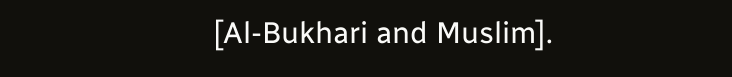[Al-Bukhari and Muslim].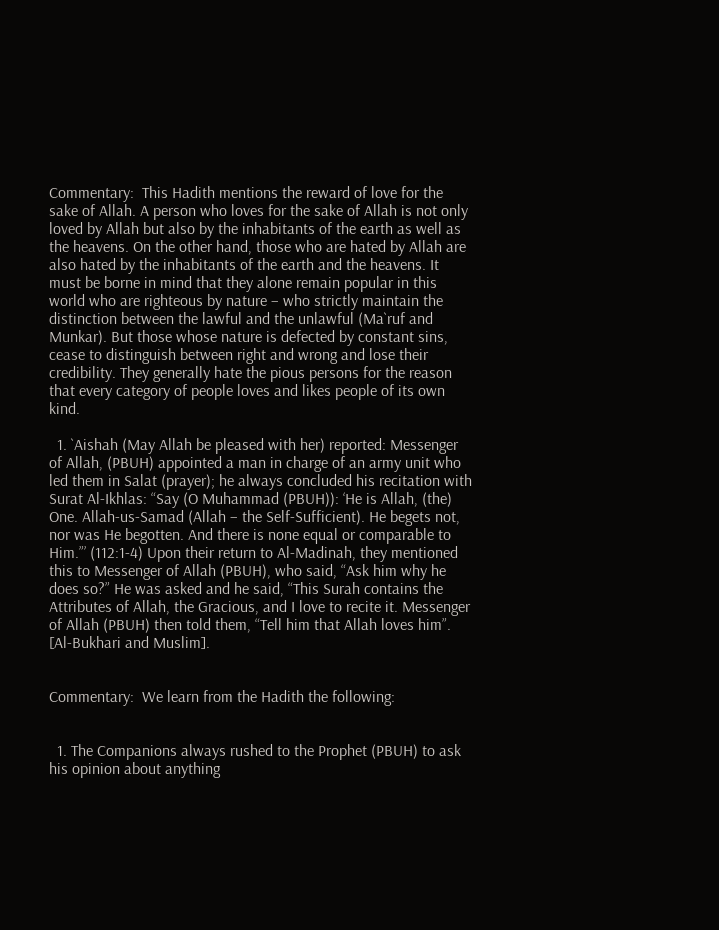Commentary:  This Hadith mentions the reward of love for the sake of Allah. A person who loves for the sake of Allah is not only loved by Allah but also by the inhabitants of the earth as well as the heavens. On the other hand, those who are hated by Allah are also hated by the inhabitants of the earth and the heavens. It must be borne in mind that they alone remain popular in this world who are righteous by nature – who strictly maintain the distinction between the lawful and the unlawful (Ma`ruf and Munkar). But those whose nature is defected by constant sins, cease to distinguish between right and wrong and lose their credibility. They generally hate the pious persons for the reason that every category of people loves and likes people of its own kind.

  1. `Aishah (May Allah be pleased with her) reported: Messenger of Allah, (PBUH) appointed a man in charge of an army unit who led them in Salat (prayer); he always concluded his recitation with Surat Al-Ikhlas: “Say (O Muhammad (PBUH)): ‘He is Allah, (the) One. Allah-us-Samad (Allah – the Self-Sufficient). He begets not, nor was He begotten. And there is none equal or comparable to Him.”’ (112:1-4) Upon their return to Al-Madinah, they mentioned this to Messenger of Allah (PBUH), who said, “Ask him why he does so?” He was asked and he said, “This Surah contains the Attributes of Allah, the Gracious, and I love to recite it. Messenger of Allah (PBUH) then told them, “Tell him that Allah loves him”.
[Al-Bukhari and Muslim].


Commentary:  We learn from the Hadith the following:


  1. The Companions always rushed to the Prophet (PBUH) to ask his opinion about anything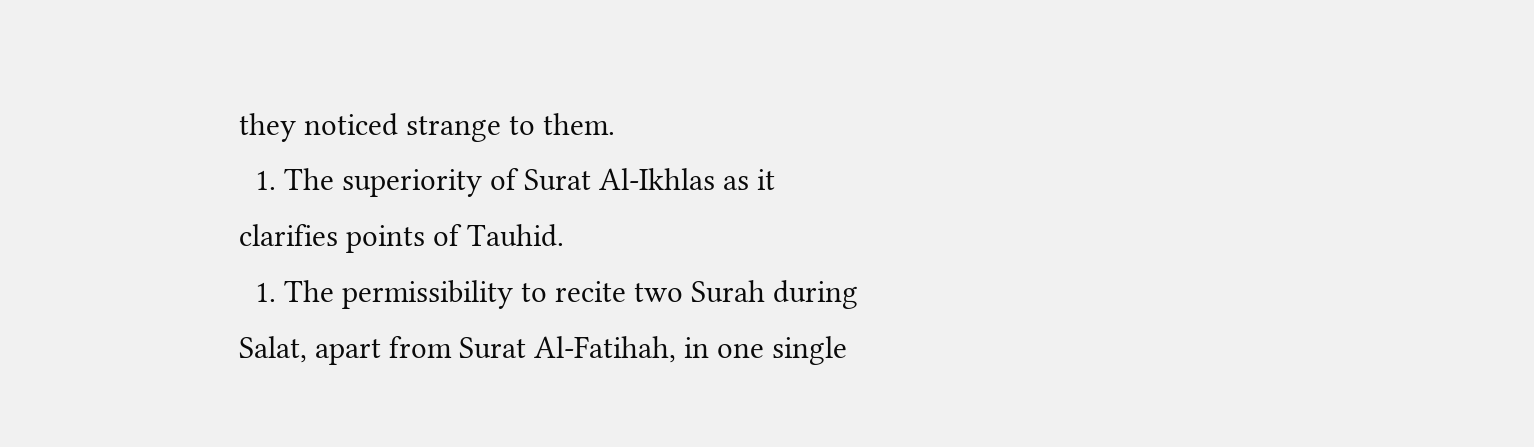they noticed strange to them.
  1. The superiority of Surat Al-Ikhlas as it clarifies points of Tauhid.
  1. The permissibility to recite two Surah during Salat, apart from Surat Al-Fatihah, in one single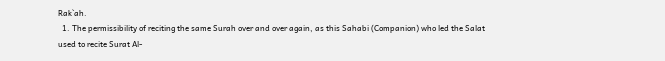Rak`ah.
  1. The permissibility of reciting the same Surah over and over again, as this Sahabi (Companion) who led the Salat used to recite Surat Al-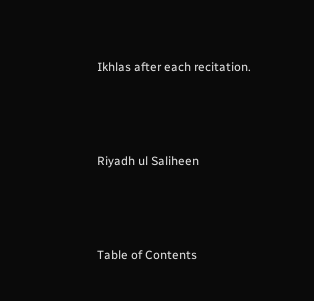Ikhlas after each recitation.



Riyadh ul Saliheen



Table of Contents